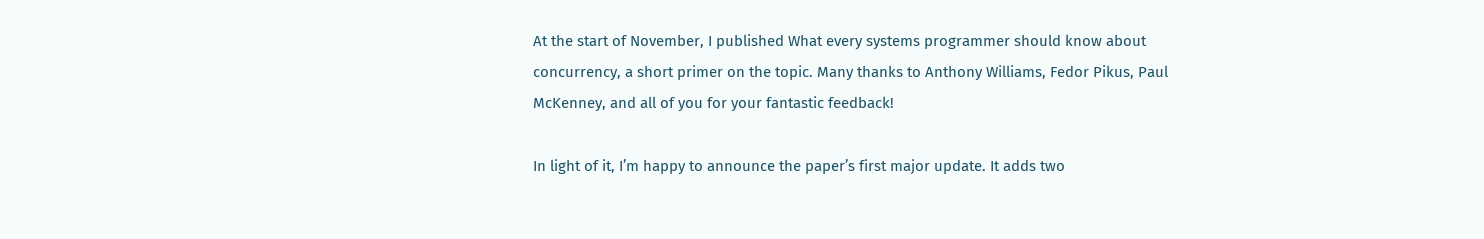At the start of November, I published What every systems programmer should know about concurrency, a short primer on the topic. Many thanks to Anthony Williams, Fedor Pikus, Paul McKenney, and all of you for your fantastic feedback!

In light of it, I’m happy to announce the paper’s first major update. It adds two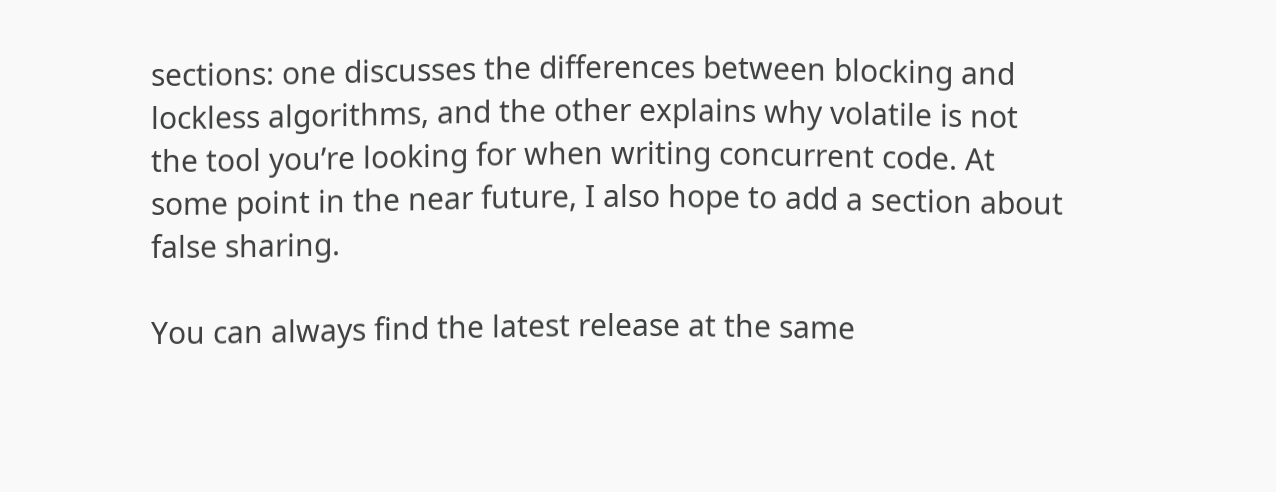sections: one discusses the differences between blocking and lockless algorithms, and the other explains why volatile is not the tool you’re looking for when writing concurrent code. At some point in the near future, I also hope to add a section about false sharing.

You can always find the latest release at the same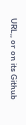URL,, or on its Github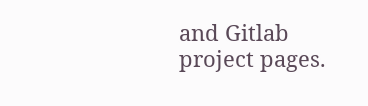and Gitlab project pages.